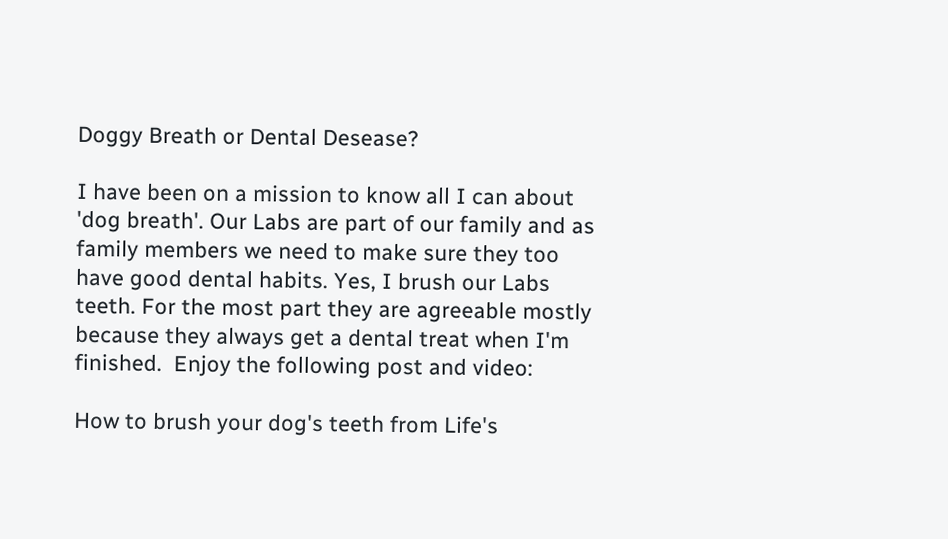Doggy Breath or Dental Desease?

I have been on a mission to know all I can about 'dog breath'. Our Labs are part of our family and as family members we need to make sure they too have good dental habits. Yes, I brush our Labs teeth. For the most part they are agreeable mostly because they always get a dental treat when I'm finished.  Enjoy the following post and video:

How to brush your dog's teeth from Life's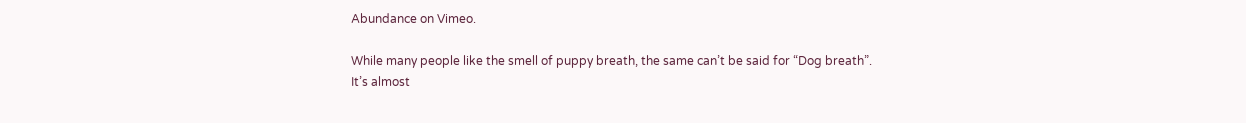Abundance on Vimeo.

While many people like the smell of puppy breath, the same can’t be said for “Dog breath”. It’s almost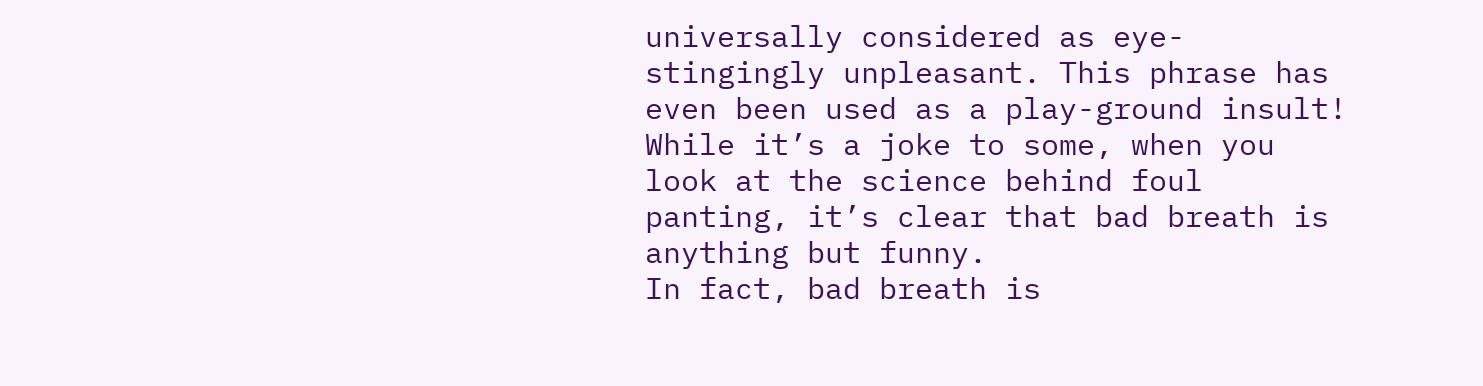universally considered as eye-stingingly unpleasant. This phrase has even been used as a play-ground insult! While it’s a joke to some, when you look at the science behind foul panting, it’s clear that bad breath is anything but funny.
In fact, bad breath is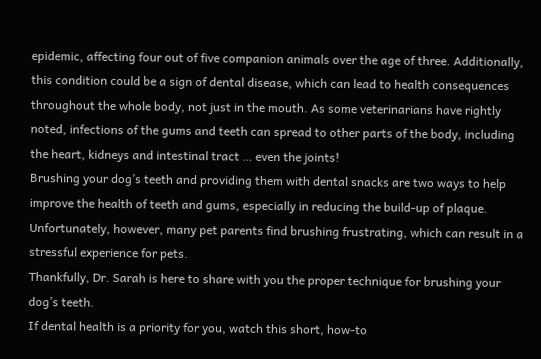epidemic, affecting four out of five companion animals over the age of three. Additionally, this condition could be a sign of dental disease, which can lead to health consequences throughout the whole body, not just in the mouth. As some veterinarians have rightly noted, infections of the gums and teeth can spread to other parts of the body, including the heart, kidneys and intestinal tract … even the joints!
Brushing your dog’s teeth and providing them with dental snacks are two ways to help improve the health of teeth and gums, especially in reducing the build-up of plaque. Unfortunately, however, many pet parents find brushing frustrating, which can result in a stressful experience for pets.
Thankfully, Dr. Sarah is here to share with you the proper technique for brushing your dog’s teeth.
If dental health is a priority for you, watch this short, how-to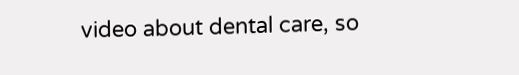video about dental care, so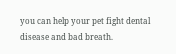you can help your pet fight dental disease and bad breath.